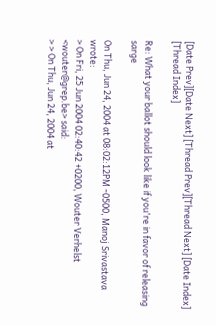[Date Prev][Date Next] [Thread Prev][Thread Next] [Date Index] [Thread Index]

Re: What your ballot should look like if you're in favor of releasing sarge

On Thu, Jun 24, 2004 at 08:02:12PM -0500, Manoj Srivastava wrote:
> On Fri, 25 Jun 2004 02:40:42 +0200, Wouter Verhelst <wouter@grep.be> said:
> > On Thu, Jun 24, 2004 at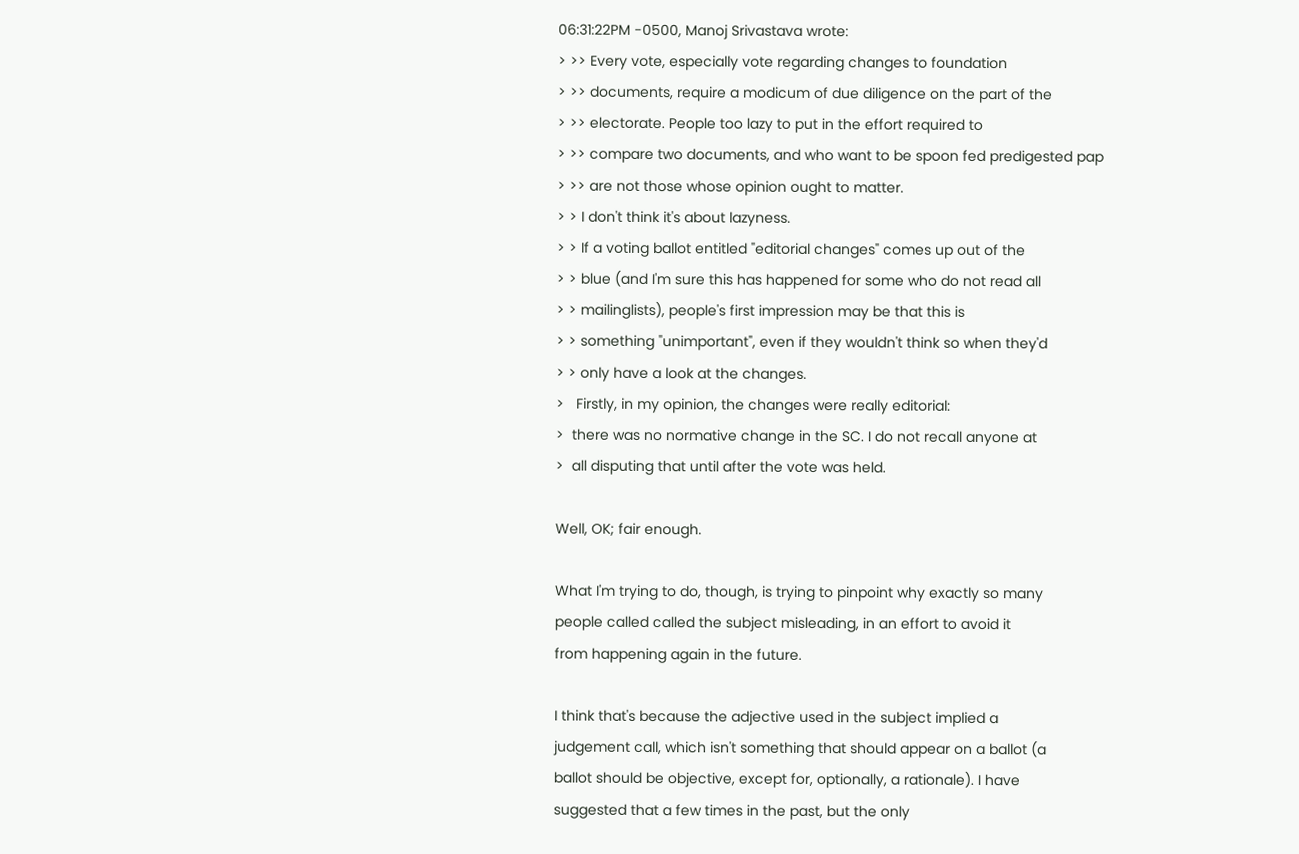06:31:22PM -0500, Manoj Srivastava wrote:
> >> Every vote, especially vote regarding changes to foundation
> >> documents, require a modicum of due diligence on the part of the
> >> electorate. People too lazy to put in the effort required to
> >> compare two documents, and who want to be spoon fed predigested pap
> >> are not those whose opinion ought to matter.
> > I don't think it's about lazyness.
> > If a voting ballot entitled "editorial changes" comes up out of the
> > blue (and I'm sure this has happened for some who do not read all
> > mailinglists), people's first impression may be that this is
> > something "unimportant", even if they wouldn't think so when they'd
> > only have a look at the changes.
>   Firstly, in my opinion, the changes were really editorial:
>  there was no normative change in the SC. I do not recall anyone at
>  all disputing that until after the vote was held.

Well, OK; fair enough.

What I'm trying to do, though, is trying to pinpoint why exactly so many
people called called the subject misleading, in an effort to avoid it
from happening again in the future.

I think that's because the adjective used in the subject implied a
judgement call, which isn't something that should appear on a ballot (a
ballot should be objective, except for, optionally, a rationale). I have
suggested that a few times in the past, but the only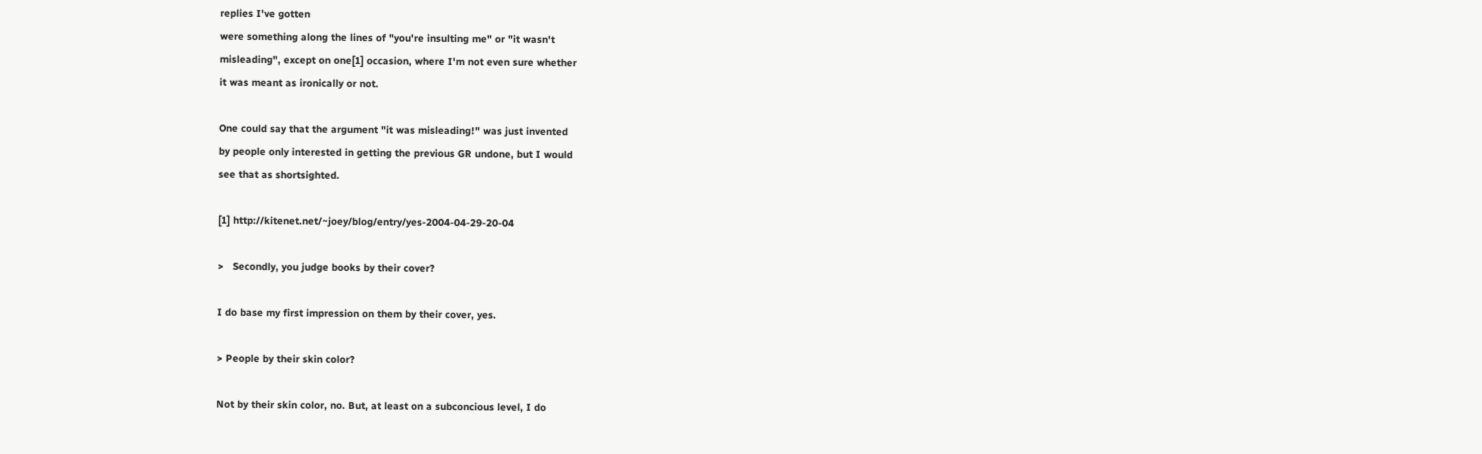replies I've gotten
were something along the lines of "you're insulting me" or "it wasn't
misleading", except on one[1] occasion, where I'm not even sure whether
it was meant as ironically or not.

One could say that the argument "it was misleading!" was just invented
by people only interested in getting the previous GR undone, but I would
see that as shortsighted.

[1] http://kitenet.net/~joey/blog/entry/yes-2004-04-29-20-04

>   Secondly, you judge books by their cover?

I do base my first impression on them by their cover, yes.

> People by their skin color?

Not by their skin color, no. But, at least on a subconcious level, I do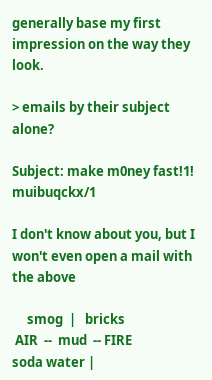generally base my first impression on the way they look.

> emails by their subject alone?

Subject: make m0ney fast!1!               muibuqckx/1

I don't know about you, but I won't even open a mail with the above

     smog  |   bricks
 AIR  --  mud  -- FIRE
soda water |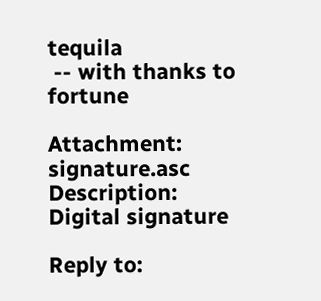tequila
 -- with thanks to fortune

Attachment: signature.asc
Description: Digital signature

Reply to: